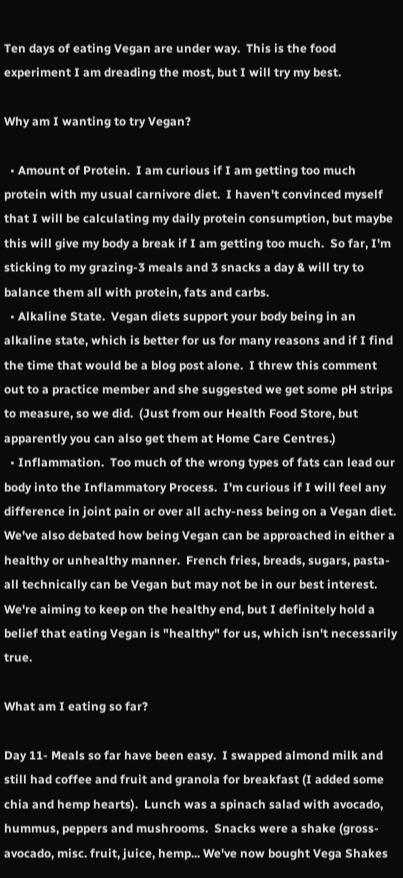Ten days of eating Vegan are under way.  This is the food experiment I am dreading the most, but I will try my best.

Why am I wanting to try Vegan?

  • Amount of Protein.  I am curious if I am getting too much protein with my usual carnivore diet.  I haven't convinced myself that I will be calculating my daily protein consumption, but maybe this will give my body a break if I am getting too much.  So far, I'm sticking to my grazing-3 meals and 3 snacks a day & will try to balance them all with protein, fats and carbs.
  • Alkaline State.  Vegan diets support your body being in an alkaline state, which is better for us for many reasons and if I find the time that would be a blog post alone.  I threw this comment out to a practice member and she suggested we get some pH strips to measure, so we did.  (Just from our Health Food Store, but apparently you can also get them at Home Care Centres.)
  • Inflammation.  Too much of the wrong types of fats can lead our body into the Inflammatory Process.  I'm curious if I will feel any difference in joint pain or over all achy-ness being on a Vegan diet.
We've also debated how being Vegan can be approached in either a healthy or unhealthy manner.  French fries, breads, sugars, pasta-all technically can be Vegan but may not be in our best interest.  We're aiming to keep on the healthy end, but I definitely hold a belief that eating Vegan is "healthy" for us, which isn't necessarily true.

What am I eating so far?

Day 11- Meals so far have been easy.  I swapped almond milk and still had coffee and fruit and granola for breakfast (I added some chia and hemp hearts).  Lunch was a spinach salad with avocado, hummus, peppers and mushrooms.  Snacks were a shake (gross-avocado, misc. fruit, juice, hemp... We've now bought Vega Shakes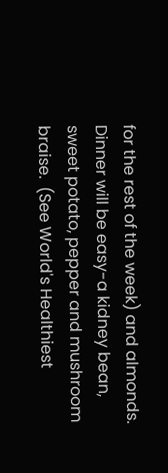for the rest of the week) and almonds.  Dinner will be easy-a kidney bean, sweet potato, pepper and mushroom braise.  (See World's Healthiest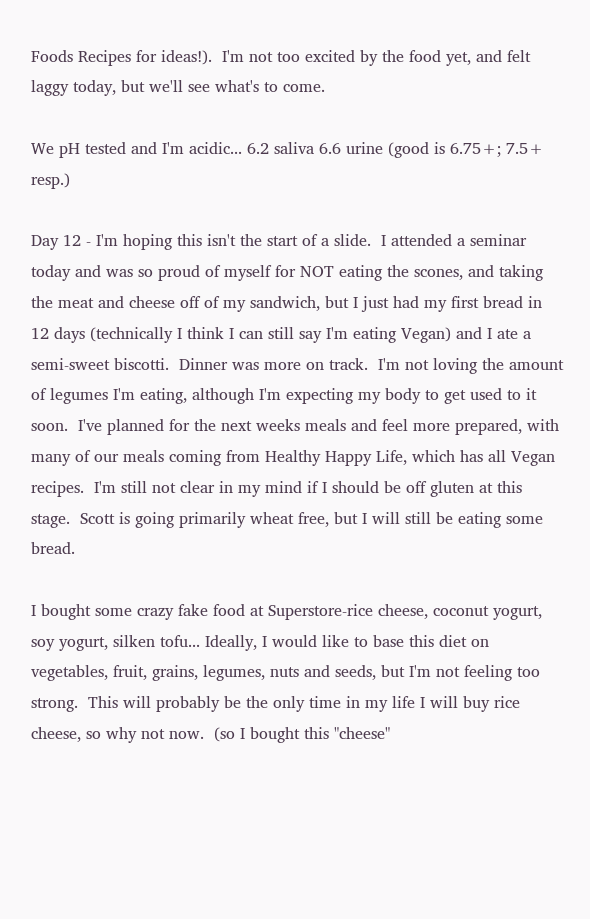Foods Recipes for ideas!).  I'm not too excited by the food yet, and felt laggy today, but we'll see what's to come.

We pH tested and I'm acidic... 6.2 saliva 6.6 urine (good is 6.75+; 7.5+ resp.)

Day 12 - I'm hoping this isn't the start of a slide.  I attended a seminar today and was so proud of myself for NOT eating the scones, and taking the meat and cheese off of my sandwich, but I just had my first bread in 12 days (technically I think I can still say I'm eating Vegan) and I ate a semi-sweet biscotti.  Dinner was more on track.  I'm not loving the amount of legumes I'm eating, although I'm expecting my body to get used to it soon.  I've planned for the next weeks meals and feel more prepared, with many of our meals coming from Healthy Happy Life, which has all Vegan recipes.  I'm still not clear in my mind if I should be off gluten at this stage.  Scott is going primarily wheat free, but I will still be eating some bread.

I bought some crazy fake food at Superstore-rice cheese, coconut yogurt, soy yogurt, silken tofu... Ideally, I would like to base this diet on vegetables, fruit, grains, legumes, nuts and seeds, but I'm not feeling too strong.  This will probably be the only time in my life I will buy rice cheese, so why not now.  (so I bought this "cheese"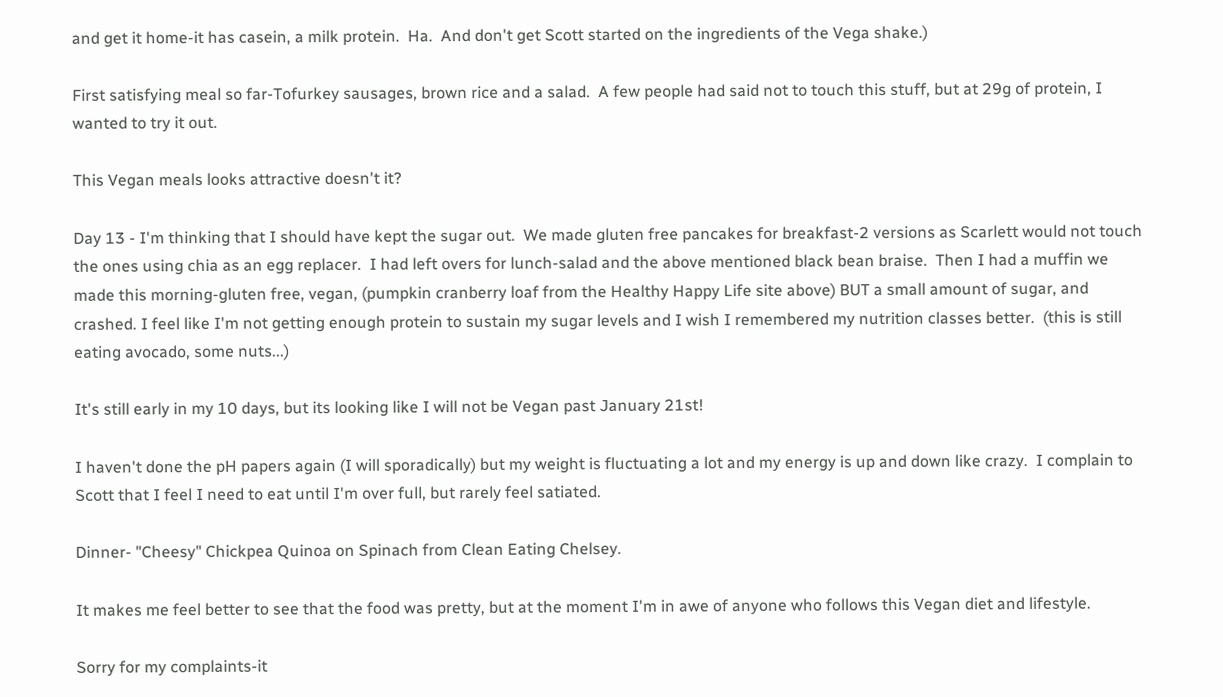and get it home-it has casein, a milk protein.  Ha.  And don't get Scott started on the ingredients of the Vega shake.)

First satisfying meal so far-Tofurkey sausages, brown rice and a salad.  A few people had said not to touch this stuff, but at 29g of protein, I wanted to try it out.

This Vegan meals looks attractive doesn't it?

Day 13 - I'm thinking that I should have kept the sugar out.  We made gluten free pancakes for breakfast-2 versions as Scarlett would not touch the ones using chia as an egg replacer.  I had left overs for lunch-salad and the above mentioned black bean braise.  Then I had a muffin we made this morning-gluten free, vegan, (pumpkin cranberry loaf from the Healthy Happy Life site above) BUT a small amount of sugar, and crashed. I feel like I'm not getting enough protein to sustain my sugar levels and I wish I remembered my nutrition classes better.  (this is still eating avocado, some nuts...)

It's still early in my 10 days, but its looking like I will not be Vegan past January 21st!

I haven't done the pH papers again (I will sporadically) but my weight is fluctuating a lot and my energy is up and down like crazy.  I complain to Scott that I feel I need to eat until I'm over full, but rarely feel satiated.

Dinner- "Cheesy" Chickpea Quinoa on Spinach from Clean Eating Chelsey.

It makes me feel better to see that the food was pretty, but at the moment I'm in awe of anyone who follows this Vegan diet and lifestyle.

Sorry for my complaints-it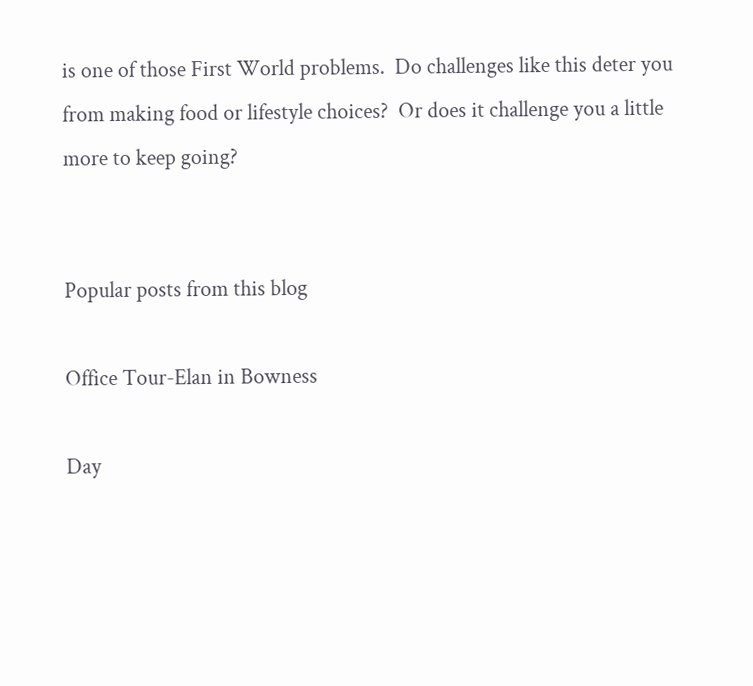is one of those First World problems.  Do challenges like this deter you from making food or lifestyle choices?  Or does it challenge you a little more to keep going?


Popular posts from this blog

Office Tour-Elan in Bowness

Day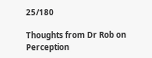25/180

Thoughts from Dr Rob on Perception